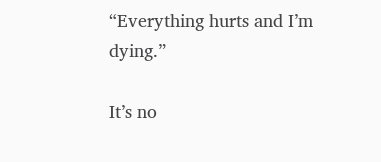“Everything hurts and I’m dying.”

It’s no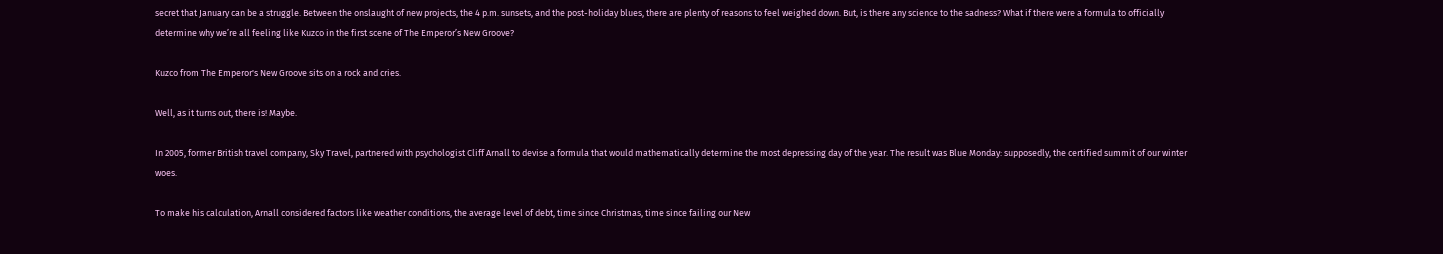secret that January can be a struggle. Between the onslaught of new projects, the 4 p.m. sunsets, and the post-holiday blues, there are plenty of reasons to feel weighed down. But, is there any science to the sadness? What if there were a formula to officially determine why we’re all feeling like Kuzco in the first scene of The Emperor’s New Groove?

Kuzco from The Emperor's New Groove sits on a rock and cries.

Well, as it turns out, there is! Maybe.

In 2005, former British travel company, Sky Travel, partnered with psychologist Cliff Arnall to devise a formula that would mathematically determine the most depressing day of the year. The result was Blue Monday: supposedly, the certified summit of our winter woes.

To make his calculation, Arnall considered factors like weather conditions, the average level of debt, time since Christmas, time since failing our New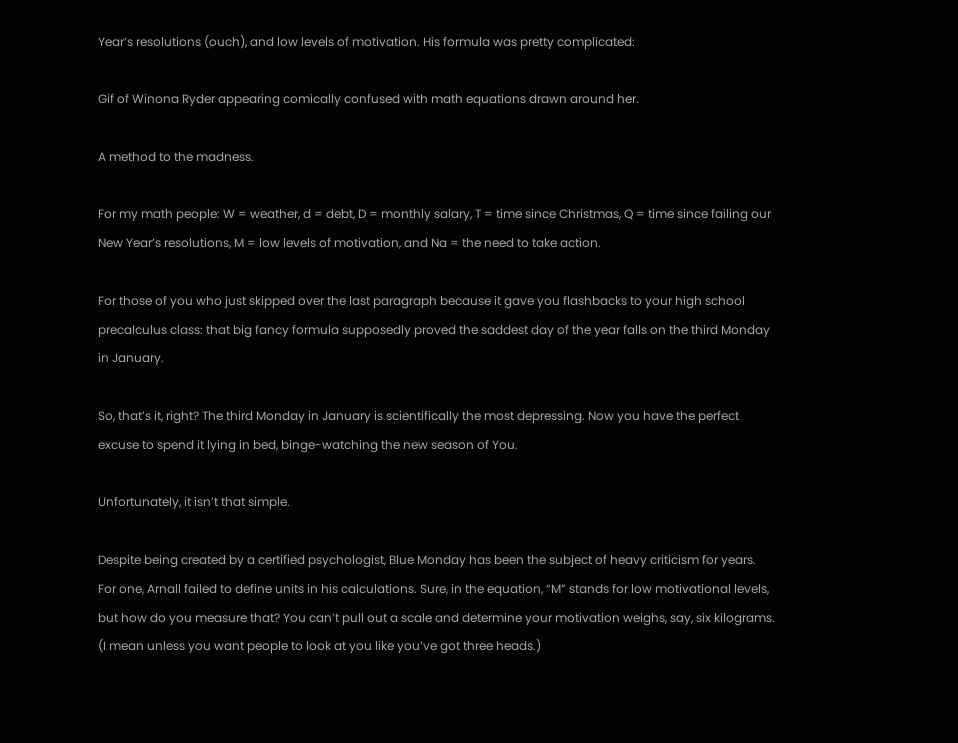Year’s resolutions (ouch), and low levels of motivation. His formula was pretty complicated:

Gif of Winona Ryder appearing comically confused with math equations drawn around her.

A method to the madness.

For my math people: W = weather, d = debt, D = monthly salary, T = time since Christmas, Q = time since failing our New Year’s resolutions, M = low levels of motivation, and Na = the need to take action.

For those of you who just skipped over the last paragraph because it gave you flashbacks to your high school precalculus class: that big fancy formula supposedly proved the saddest day of the year falls on the third Monday in January.

So, that’s it, right? The third Monday in January is scientifically the most depressing. Now you have the perfect excuse to spend it lying in bed, binge-watching the new season of You.

Unfortunately, it isn’t that simple.

Despite being created by a certified psychologist, Blue Monday has been the subject of heavy criticism for years. For one, Arnall failed to define units in his calculations. Sure, in the equation, “M” stands for low motivational levels, but how do you measure that? You can’t pull out a scale and determine your motivation weighs, say, six kilograms. (I mean unless you want people to look at you like you’ve got three heads.)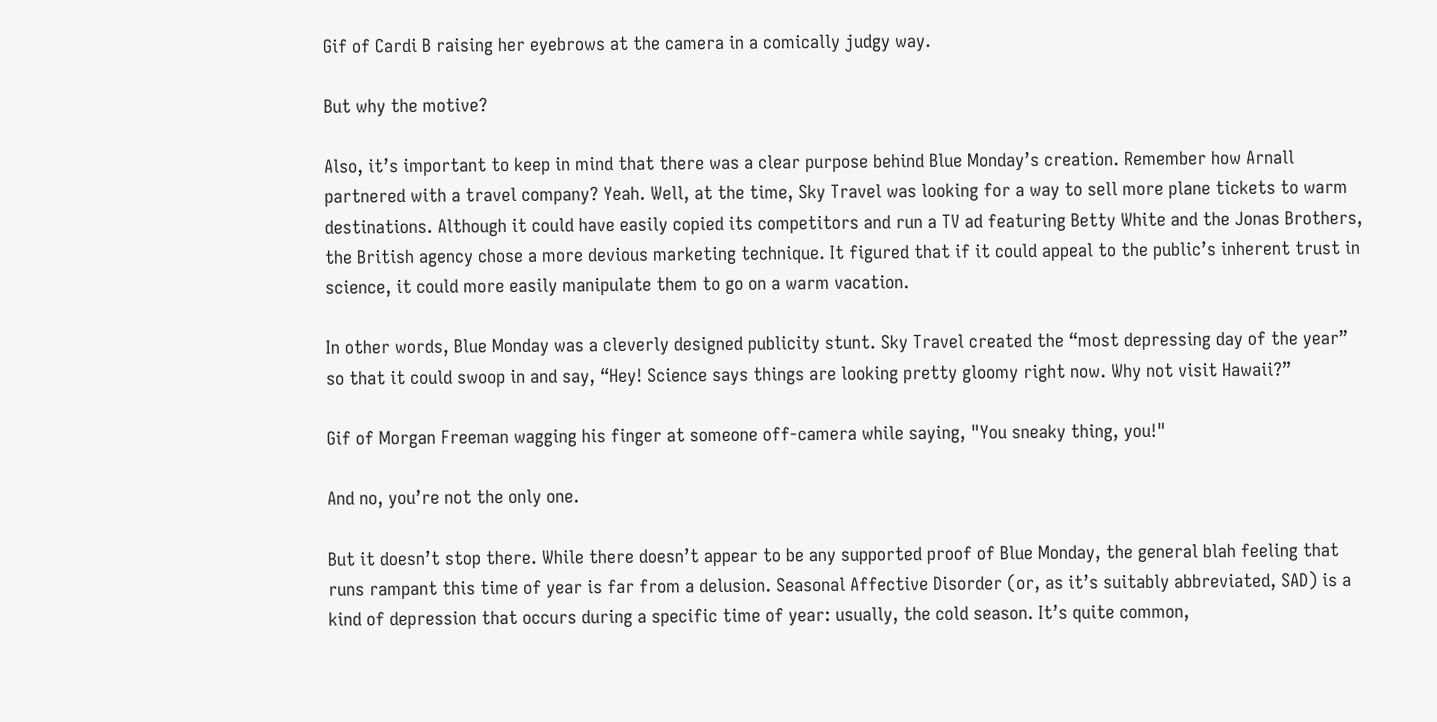Gif of Cardi B raising her eyebrows at the camera in a comically judgy way.

But why the motive?

Also, it’s important to keep in mind that there was a clear purpose behind Blue Monday’s creation. Remember how Arnall partnered with a travel company? Yeah. Well, at the time, Sky Travel was looking for a way to sell more plane tickets to warm destinations. Although it could have easily copied its competitors and run a TV ad featuring Betty White and the Jonas Brothers, the British agency chose a more devious marketing technique. It figured that if it could appeal to the public’s inherent trust in science, it could more easily manipulate them to go on a warm vacation.

In other words, Blue Monday was a cleverly designed publicity stunt. Sky Travel created the “most depressing day of the year” so that it could swoop in and say, “Hey! Science says things are looking pretty gloomy right now. Why not visit Hawaii?”

Gif of Morgan Freeman wagging his finger at someone off-camera while saying, "You sneaky thing, you!"

And no, you’re not the only one.

But it doesn’t stop there. While there doesn’t appear to be any supported proof of Blue Monday, the general blah feeling that runs rampant this time of year is far from a delusion. Seasonal Affective Disorder (or, as it’s suitably abbreviated, SAD) is a kind of depression that occurs during a specific time of year: usually, the cold season. It’s quite common,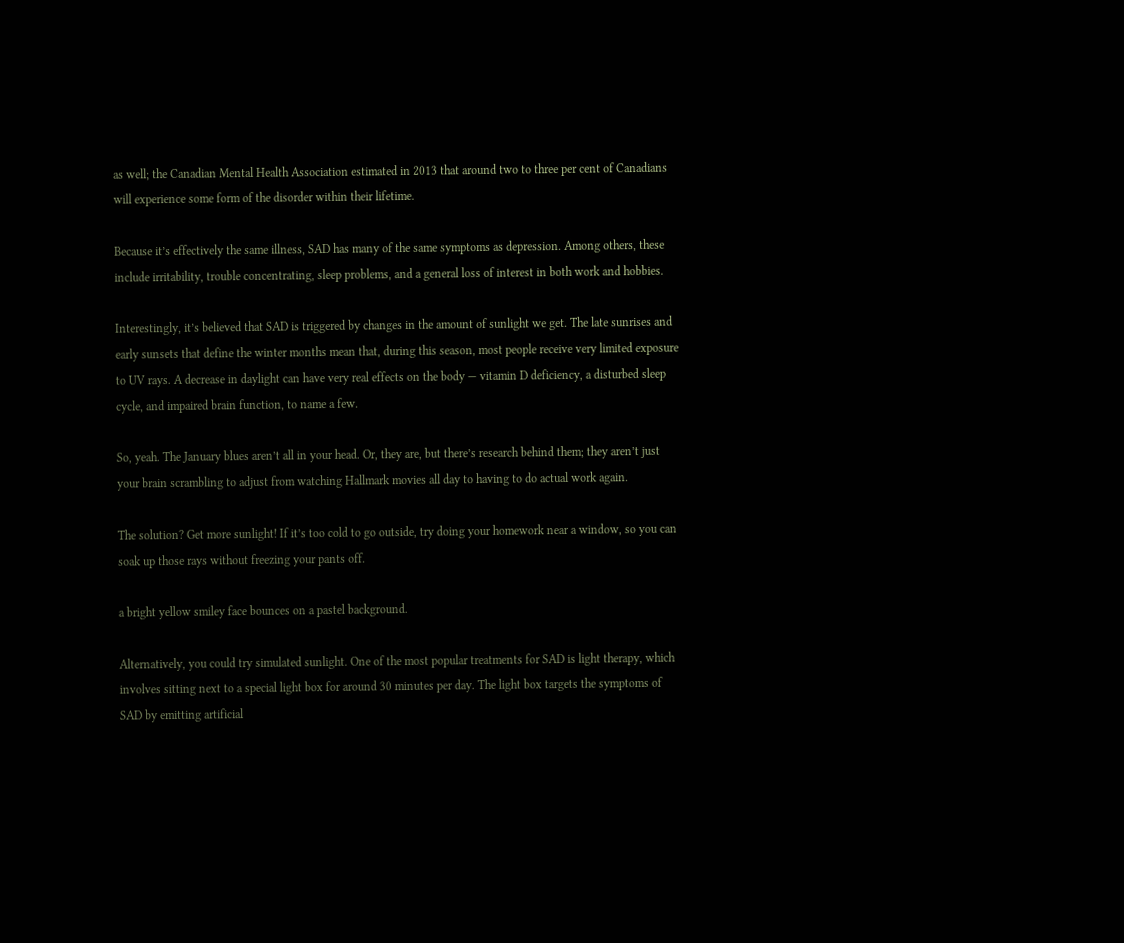as well; the Canadian Mental Health Association estimated in 2013 that around two to three per cent of Canadians will experience some form of the disorder within their lifetime.

Because it’s effectively the same illness, SAD has many of the same symptoms as depression. Among others, these include irritability, trouble concentrating, sleep problems, and a general loss of interest in both work and hobbies.

Interestingly, it’s believed that SAD is triggered by changes in the amount of sunlight we get. The late sunrises and early sunsets that define the winter months mean that, during this season, most people receive very limited exposure to UV rays. A decrease in daylight can have very real effects on the body — vitamin D deficiency, a disturbed sleep cycle, and impaired brain function, to name a few.

So, yeah. The January blues aren’t all in your head. Or, they are, but there’s research behind them; they aren’t just your brain scrambling to adjust from watching Hallmark movies all day to having to do actual work again.

The solution? Get more sunlight! If it’s too cold to go outside, try doing your homework near a window, so you can soak up those rays without freezing your pants off.

a bright yellow smiley face bounces on a pastel background.

Alternatively, you could try simulated sunlight. One of the most popular treatments for SAD is light therapy, which involves sitting next to a special light box for around 30 minutes per day. The light box targets the symptoms of SAD by emitting artificial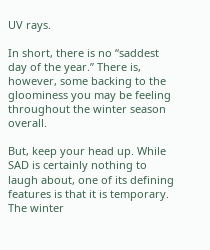UV rays.

In short, there is no “saddest day of the year.” There is, however, some backing to the gloominess you may be feeling throughout the winter season overall.

But, keep your head up. While SAD is certainly nothing to laugh about, one of its defining features is that it is temporary. The winter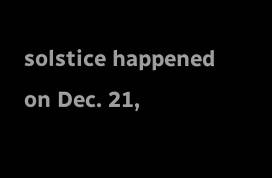solstice happened on Dec. 21,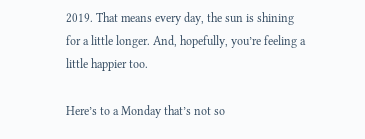2019. That means every day, the sun is shining for a little longer. And, hopefully, you’re feeling a little happier too.

Here’s to a Monday that’s not so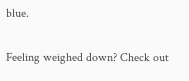blue.

Feeling weighed down? Check out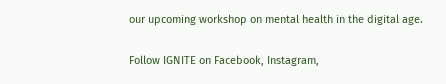our upcoming workshop on mental health in the digital age.

Follow IGNITE on Facebook, Instagram,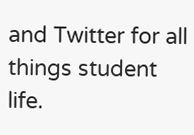and Twitter for all things student life.